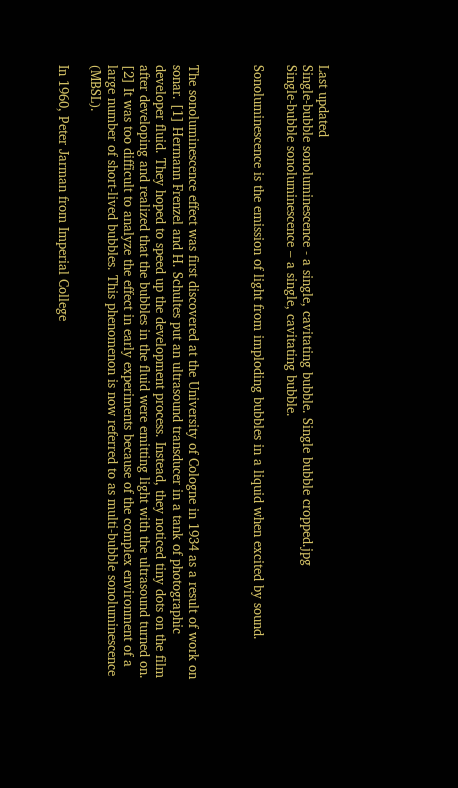Last updated
Single-bubble sonoluminescence - a single, cavitating bubble. Single bubble cropped.jpg
Single-bubble sonoluminescence – a single, cavitating bubble.

Sonoluminescence is the emission of light from imploding bubbles in a liquid when excited by sound.



The sonoluminescence effect was first discovered at the University of Cologne in 1934 as a result of work on sonar. [1] Hermann Frenzel and H. Schultes put an ultrasound transducer in a tank of photographic developer fluid. They hoped to speed up the development process. Instead, they noticed tiny dots on the film after developing and realized that the bubbles in the fluid were emitting light with the ultrasound turned on. [2] It was too difficult to analyze the effect in early experiments because of the complex environment of a large number of short-lived bubbles. This phenomenon is now referred to as multi-bubble sonoluminescence (MBSL).

In 1960, Peter Jarman from Imperial College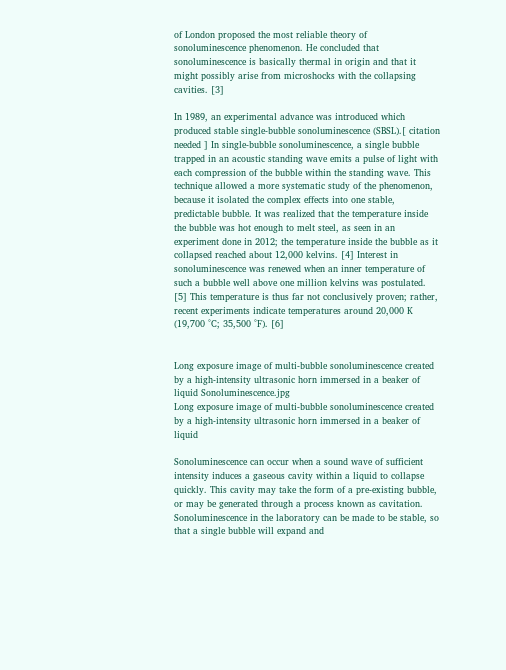of London proposed the most reliable theory of sonoluminescence phenomenon. He concluded that sonoluminescence is basically thermal in origin and that it might possibly arise from microshocks with the collapsing cavities. [3]

In 1989, an experimental advance was introduced which produced stable single-bubble sonoluminescence (SBSL).[ citation needed ] In single-bubble sonoluminescence, a single bubble trapped in an acoustic standing wave emits a pulse of light with each compression of the bubble within the standing wave. This technique allowed a more systematic study of the phenomenon, because it isolated the complex effects into one stable, predictable bubble. It was realized that the temperature inside the bubble was hot enough to melt steel, as seen in an experiment done in 2012; the temperature inside the bubble as it collapsed reached about 12,000 kelvins. [4] Interest in sonoluminescence was renewed when an inner temperature of such a bubble well above one million kelvins was postulated. [5] This temperature is thus far not conclusively proven; rather, recent experiments indicate temperatures around 20,000 K (19,700 °C; 35,500 °F). [6]


Long exposure image of multi-bubble sonoluminescence created by a high-intensity ultrasonic horn immersed in a beaker of liquid Sonoluminescence.jpg
Long exposure image of multi-bubble sonoluminescence created by a high-intensity ultrasonic horn immersed in a beaker of liquid

Sonoluminescence can occur when a sound wave of sufficient intensity induces a gaseous cavity within a liquid to collapse quickly. This cavity may take the form of a pre-existing bubble, or may be generated through a process known as cavitation. Sonoluminescence in the laboratory can be made to be stable, so that a single bubble will expand and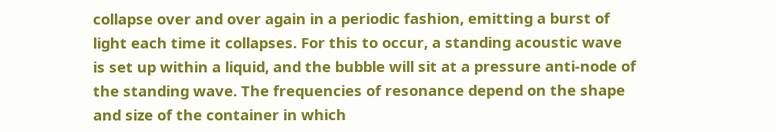collapse over and over again in a periodic fashion, emitting a burst of light each time it collapses. For this to occur, a standing acoustic wave is set up within a liquid, and the bubble will sit at a pressure anti-node of the standing wave. The frequencies of resonance depend on the shape and size of the container in which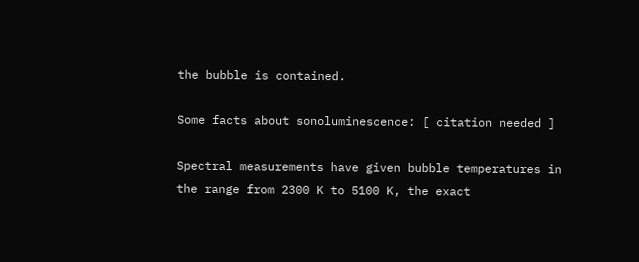the bubble is contained.

Some facts about sonoluminescence: [ citation needed ]

Spectral measurements have given bubble temperatures in the range from 2300 K to 5100 K, the exact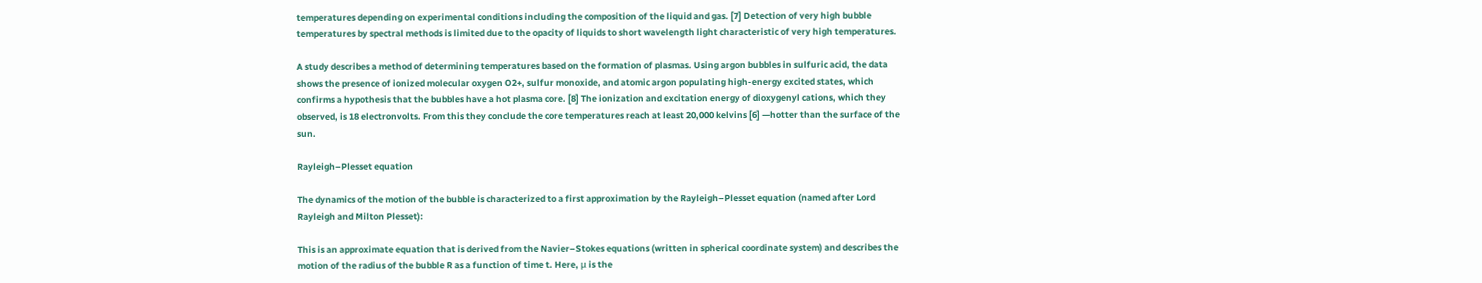temperatures depending on experimental conditions including the composition of the liquid and gas. [7] Detection of very high bubble temperatures by spectral methods is limited due to the opacity of liquids to short wavelength light characteristic of very high temperatures.

A study describes a method of determining temperatures based on the formation of plasmas. Using argon bubbles in sulfuric acid, the data shows the presence of ionized molecular oxygen O2+, sulfur monoxide, and atomic argon populating high-energy excited states, which confirms a hypothesis that the bubbles have a hot plasma core. [8] The ionization and excitation energy of dioxygenyl cations, which they observed, is 18 electronvolts. From this they conclude the core temperatures reach at least 20,000 kelvins [6] —hotter than the surface of the sun.

Rayleigh–Plesset equation

The dynamics of the motion of the bubble is characterized to a first approximation by the Rayleigh–Plesset equation (named after Lord Rayleigh and Milton Plesset):

This is an approximate equation that is derived from the Navier–Stokes equations (written in spherical coordinate system) and describes the motion of the radius of the bubble R as a function of time t. Here, μ is the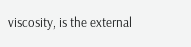viscosity, is the external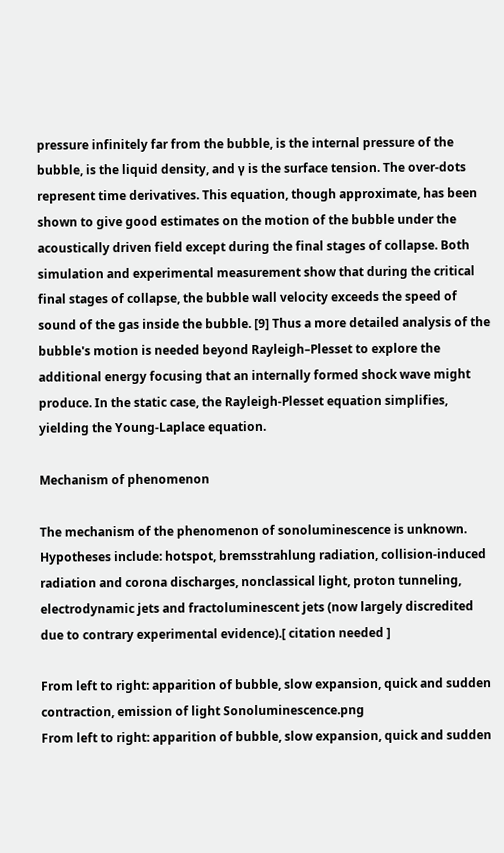pressure infinitely far from the bubble, is the internal pressure of the bubble, is the liquid density, and γ is the surface tension. The over-dots represent time derivatives. This equation, though approximate, has been shown to give good estimates on the motion of the bubble under the acoustically driven field except during the final stages of collapse. Both simulation and experimental measurement show that during the critical final stages of collapse, the bubble wall velocity exceeds the speed of sound of the gas inside the bubble. [9] Thus a more detailed analysis of the bubble's motion is needed beyond Rayleigh–Plesset to explore the additional energy focusing that an internally formed shock wave might produce. In the static case, the Rayleigh-Plesset equation simplifies, yielding the Young-Laplace equation.

Mechanism of phenomenon

The mechanism of the phenomenon of sonoluminescence is unknown. Hypotheses include: hotspot, bremsstrahlung radiation, collision-induced radiation and corona discharges, nonclassical light, proton tunneling, electrodynamic jets and fractoluminescent jets (now largely discredited due to contrary experimental evidence).[ citation needed ]

From left to right: apparition of bubble, slow expansion, quick and sudden contraction, emission of light Sonoluminescence.png
From left to right: apparition of bubble, slow expansion, quick and sudden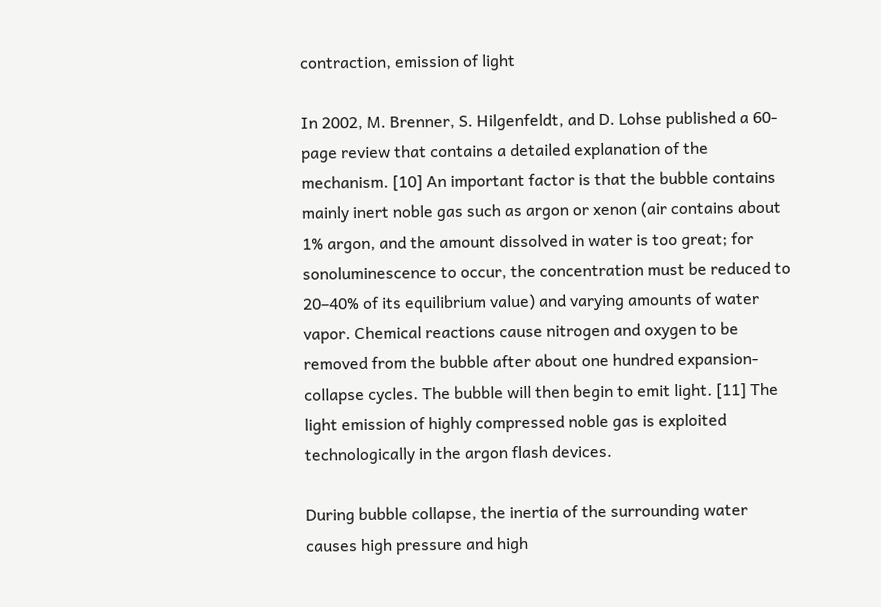contraction, emission of light

In 2002, M. Brenner, S. Hilgenfeldt, and D. Lohse published a 60-page review that contains a detailed explanation of the mechanism. [10] An important factor is that the bubble contains mainly inert noble gas such as argon or xenon (air contains about 1% argon, and the amount dissolved in water is too great; for sonoluminescence to occur, the concentration must be reduced to 20–40% of its equilibrium value) and varying amounts of water vapor. Chemical reactions cause nitrogen and oxygen to be removed from the bubble after about one hundred expansion-collapse cycles. The bubble will then begin to emit light. [11] The light emission of highly compressed noble gas is exploited technologically in the argon flash devices.

During bubble collapse, the inertia of the surrounding water causes high pressure and high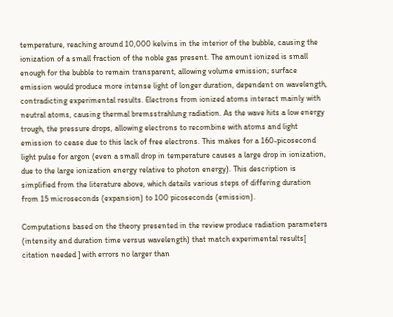temperature, reaching around 10,000 kelvins in the interior of the bubble, causing the ionization of a small fraction of the noble gas present. The amount ionized is small enough for the bubble to remain transparent, allowing volume emission; surface emission would produce more intense light of longer duration, dependent on wavelength, contradicting experimental results. Electrons from ionized atoms interact mainly with neutral atoms, causing thermal bremsstrahlung radiation. As the wave hits a low energy trough, the pressure drops, allowing electrons to recombine with atoms and light emission to cease due to this lack of free electrons. This makes for a 160-picosecond light pulse for argon (even a small drop in temperature causes a large drop in ionization, due to the large ionization energy relative to photon energy). This description is simplified from the literature above, which details various steps of differing duration from 15 microseconds (expansion) to 100 picoseconds (emission).

Computations based on the theory presented in the review produce radiation parameters (intensity and duration time versus wavelength) that match experimental results[ citation needed ] with errors no larger than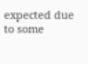expected due to some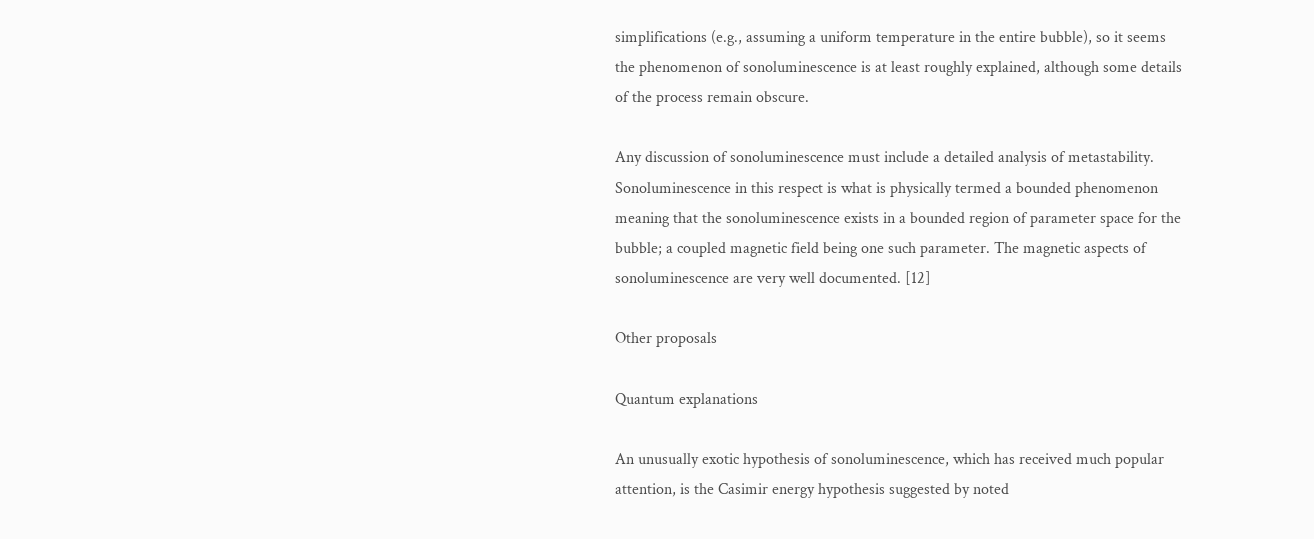simplifications (e.g., assuming a uniform temperature in the entire bubble), so it seems the phenomenon of sonoluminescence is at least roughly explained, although some details of the process remain obscure.

Any discussion of sonoluminescence must include a detailed analysis of metastability. Sonoluminescence in this respect is what is physically termed a bounded phenomenon meaning that the sonoluminescence exists in a bounded region of parameter space for the bubble; a coupled magnetic field being one such parameter. The magnetic aspects of sonoluminescence are very well documented. [12]

Other proposals

Quantum explanations

An unusually exotic hypothesis of sonoluminescence, which has received much popular attention, is the Casimir energy hypothesis suggested by noted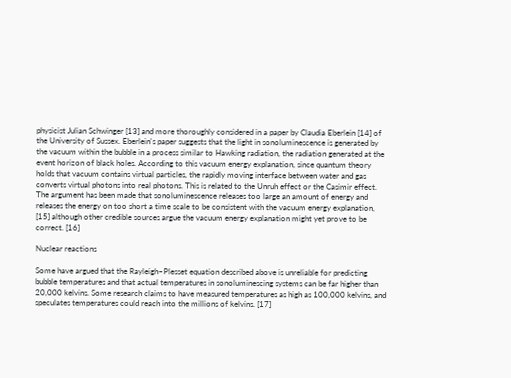physicist Julian Schwinger [13] and more thoroughly considered in a paper by Claudia Eberlein [14] of the University of Sussex. Eberlein's paper suggests that the light in sonoluminescence is generated by the vacuum within the bubble in a process similar to Hawking radiation, the radiation generated at the event horizon of black holes. According to this vacuum energy explanation, since quantum theory holds that vacuum contains virtual particles, the rapidly moving interface between water and gas converts virtual photons into real photons. This is related to the Unruh effect or the Casimir effect. The argument has been made that sonoluminescence releases too large an amount of energy and releases the energy on too short a time scale to be consistent with the vacuum energy explanation, [15] although other credible sources argue the vacuum energy explanation might yet prove to be correct. [16]

Nuclear reactions

Some have argued that the Rayleigh–Plesset equation described above is unreliable for predicting bubble temperatures and that actual temperatures in sonoluminescing systems can be far higher than 20,000 kelvins. Some research claims to have measured temperatures as high as 100,000 kelvins, and speculates temperatures could reach into the millions of kelvins. [17]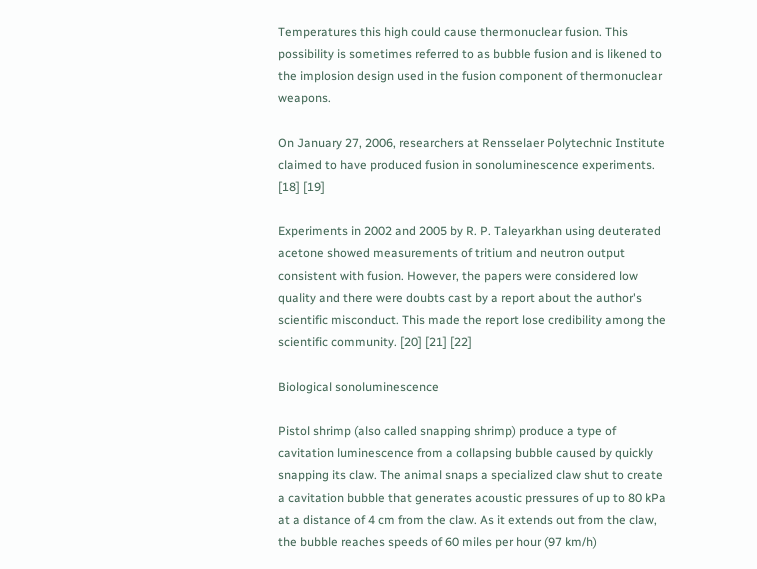Temperatures this high could cause thermonuclear fusion. This possibility is sometimes referred to as bubble fusion and is likened to the implosion design used in the fusion component of thermonuclear weapons.

On January 27, 2006, researchers at Rensselaer Polytechnic Institute claimed to have produced fusion in sonoluminescence experiments. [18] [19]

Experiments in 2002 and 2005 by R. P. Taleyarkhan using deuterated acetone showed measurements of tritium and neutron output consistent with fusion. However, the papers were considered low quality and there were doubts cast by a report about the author's scientific misconduct. This made the report lose credibility among the scientific community. [20] [21] [22]

Biological sonoluminescence

Pistol shrimp (also called snapping shrimp) produce a type of cavitation luminescence from a collapsing bubble caused by quickly snapping its claw. The animal snaps a specialized claw shut to create a cavitation bubble that generates acoustic pressures of up to 80 kPa at a distance of 4 cm from the claw. As it extends out from the claw, the bubble reaches speeds of 60 miles per hour (97 km/h)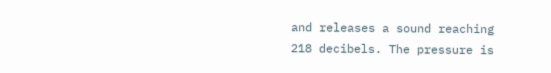and releases a sound reaching 218 decibels. The pressure is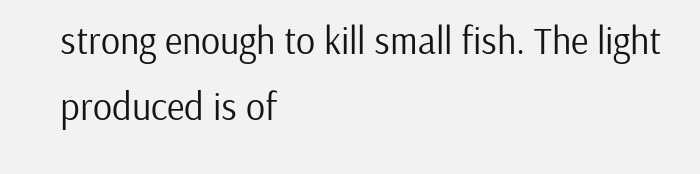strong enough to kill small fish. The light produced is of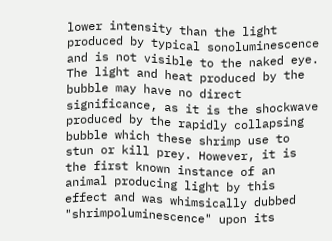lower intensity than the light produced by typical sonoluminescence and is not visible to the naked eye. The light and heat produced by the bubble may have no direct significance, as it is the shockwave produced by the rapidly collapsing bubble which these shrimp use to stun or kill prey. However, it is the first known instance of an animal producing light by this effect and was whimsically dubbed "shrimpoluminescence" upon its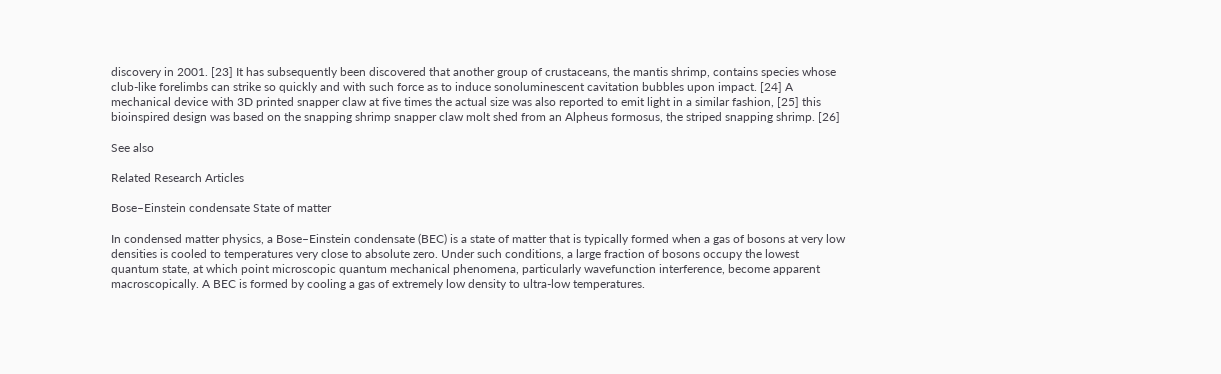discovery in 2001. [23] It has subsequently been discovered that another group of crustaceans, the mantis shrimp, contains species whose club-like forelimbs can strike so quickly and with such force as to induce sonoluminescent cavitation bubbles upon impact. [24] A mechanical device with 3D printed snapper claw at five times the actual size was also reported to emit light in a similar fashion, [25] this bioinspired design was based on the snapping shrimp snapper claw molt shed from an Alpheus formosus, the striped snapping shrimp. [26]

See also

Related Research Articles

Bose–Einstein condensate State of matter

In condensed matter physics, a Bose–Einstein condensate (BEC) is a state of matter that is typically formed when a gas of bosons at very low densities is cooled to temperatures very close to absolute zero. Under such conditions, a large fraction of bosons occupy the lowest quantum state, at which point microscopic quantum mechanical phenomena, particularly wavefunction interference, become apparent macroscopically. A BEC is formed by cooling a gas of extremely low density to ultra-low temperatures.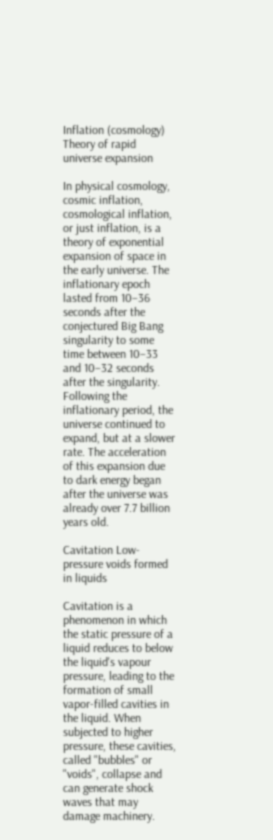Inflation (cosmology) Theory of rapid universe expansion

In physical cosmology, cosmic inflation, cosmological inflation, or just inflation, is a theory of exponential expansion of space in the early universe. The inflationary epoch lasted from 10−36 seconds after the conjectured Big Bang singularity to some time between 10−33 and 10−32 seconds after the singularity. Following the inflationary period, the universe continued to expand, but at a slower rate. The acceleration of this expansion due to dark energy began after the universe was already over 7.7 billion years old.

Cavitation Low-pressure voids formed in liquids

Cavitation is a phenomenon in which the static pressure of a liquid reduces to below the liquid's vapour pressure, leading to the formation of small vapor-filled cavities in the liquid. When subjected to higher pressure, these cavities, called "bubbles" or "voids", collapse and can generate shock waves that may damage machinery.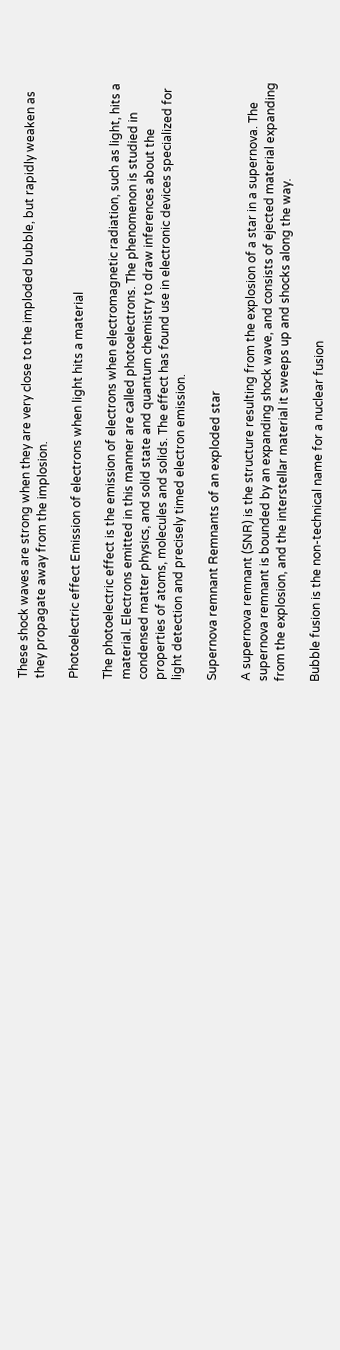These shock waves are strong when they are very close to the imploded bubble, but rapidly weaken as they propagate away from the implosion.

Photoelectric effect Emission of electrons when light hits a material

The photoelectric effect is the emission of electrons when electromagnetic radiation, such as light, hits a material. Electrons emitted in this manner are called photoelectrons. The phenomenon is studied in condensed matter physics, and solid state and quantum chemistry to draw inferences about the properties of atoms, molecules and solids. The effect has found use in electronic devices specialized for light detection and precisely timed electron emission.

Supernova remnant Remnants of an exploded star

A supernova remnant (SNR) is the structure resulting from the explosion of a star in a supernova. The supernova remnant is bounded by an expanding shock wave, and consists of ejected material expanding from the explosion, and the interstellar material it sweeps up and shocks along the way.

Bubble fusion is the non-technical name for a nuclear fusion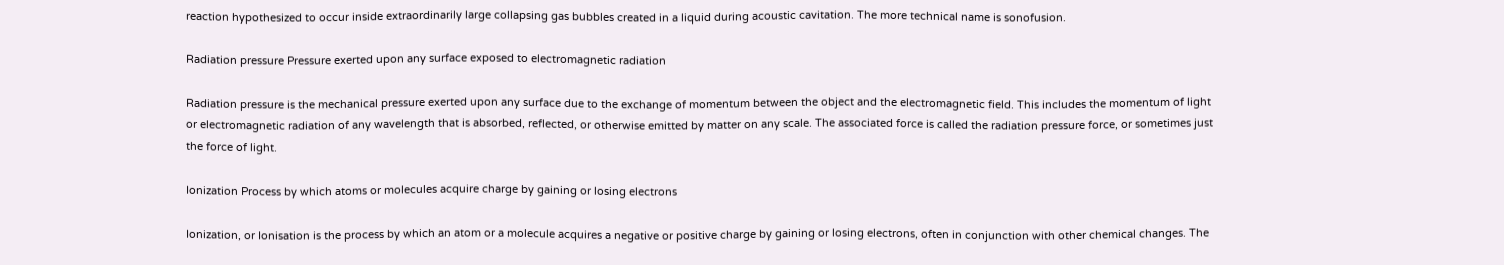reaction hypothesized to occur inside extraordinarily large collapsing gas bubbles created in a liquid during acoustic cavitation. The more technical name is sonofusion.

Radiation pressure Pressure exerted upon any surface exposed to electromagnetic radiation

Radiation pressure is the mechanical pressure exerted upon any surface due to the exchange of momentum between the object and the electromagnetic field. This includes the momentum of light or electromagnetic radiation of any wavelength that is absorbed, reflected, or otherwise emitted by matter on any scale. The associated force is called the radiation pressure force, or sometimes just the force of light.

Ionization Process by which atoms or molecules acquire charge by gaining or losing electrons

Ionization, or Ionisation is the process by which an atom or a molecule acquires a negative or positive charge by gaining or losing electrons, often in conjunction with other chemical changes. The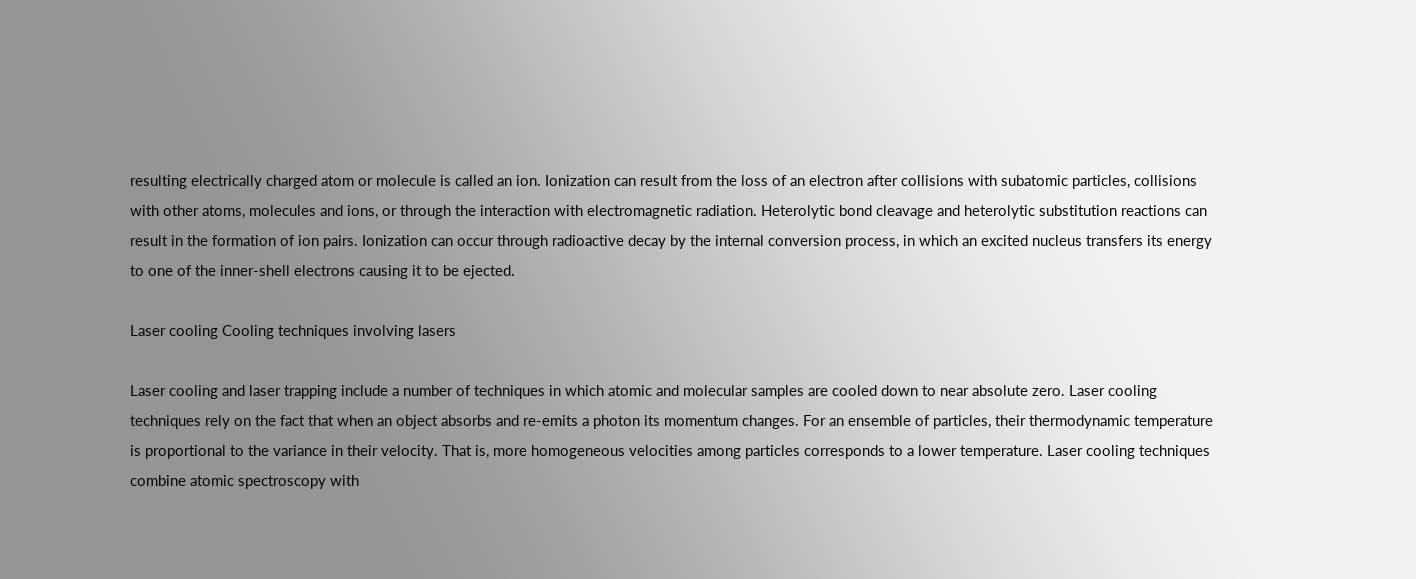resulting electrically charged atom or molecule is called an ion. Ionization can result from the loss of an electron after collisions with subatomic particles, collisions with other atoms, molecules and ions, or through the interaction with electromagnetic radiation. Heterolytic bond cleavage and heterolytic substitution reactions can result in the formation of ion pairs. Ionization can occur through radioactive decay by the internal conversion process, in which an excited nucleus transfers its energy to one of the inner-shell electrons causing it to be ejected.

Laser cooling Cooling techniques involving lasers

Laser cooling and laser trapping include a number of techniques in which atomic and molecular samples are cooled down to near absolute zero. Laser cooling techniques rely on the fact that when an object absorbs and re-emits a photon its momentum changes. For an ensemble of particles, their thermodynamic temperature is proportional to the variance in their velocity. That is, more homogeneous velocities among particles corresponds to a lower temperature. Laser cooling techniques combine atomic spectroscopy with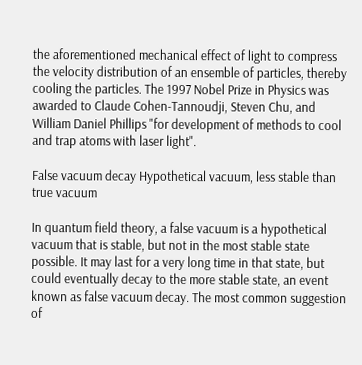the aforementioned mechanical effect of light to compress the velocity distribution of an ensemble of particles, thereby cooling the particles. The 1997 Nobel Prize in Physics was awarded to Claude Cohen-Tannoudji, Steven Chu, and William Daniel Phillips "for development of methods to cool and trap atoms with laser light".

False vacuum decay Hypothetical vacuum, less stable than true vacuum

In quantum field theory, a false vacuum is a hypothetical vacuum that is stable, but not in the most stable state possible. It may last for a very long time in that state, but could eventually decay to the more stable state, an event known as false vacuum decay. The most common suggestion of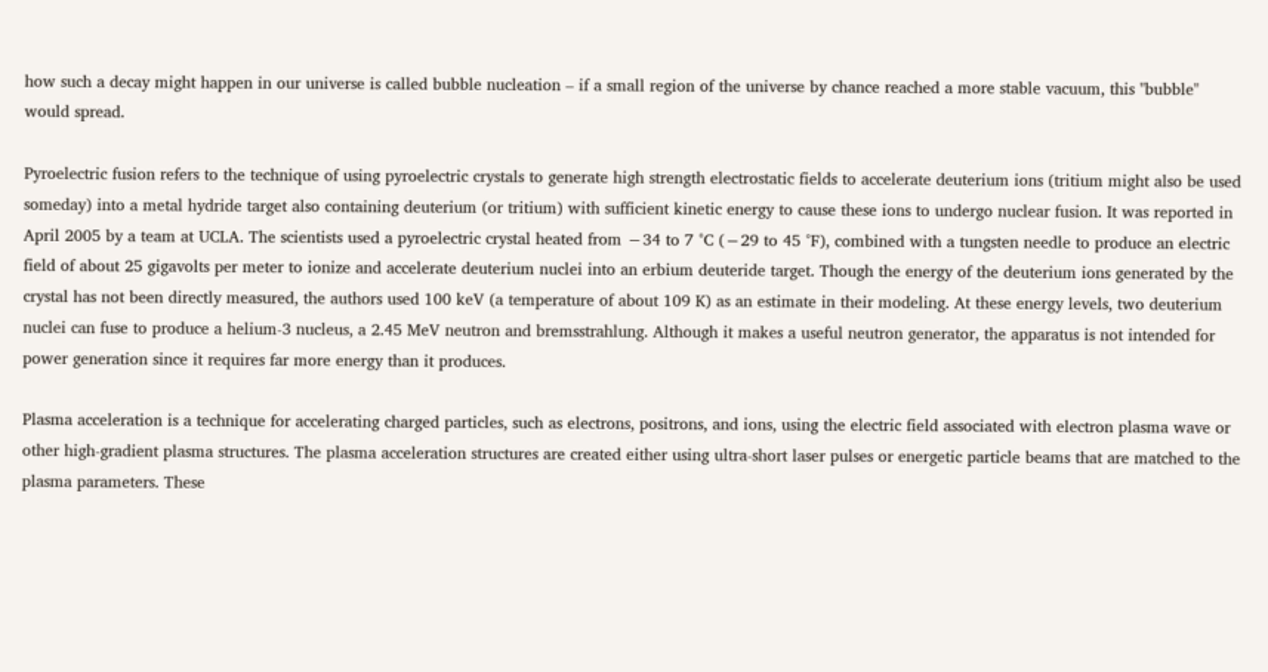how such a decay might happen in our universe is called bubble nucleation – if a small region of the universe by chance reached a more stable vacuum, this "bubble" would spread.

Pyroelectric fusion refers to the technique of using pyroelectric crystals to generate high strength electrostatic fields to accelerate deuterium ions (tritium might also be used someday) into a metal hydride target also containing deuterium (or tritium) with sufficient kinetic energy to cause these ions to undergo nuclear fusion. It was reported in April 2005 by a team at UCLA. The scientists used a pyroelectric crystal heated from −34 to 7 °C (−29 to 45 °F), combined with a tungsten needle to produce an electric field of about 25 gigavolts per meter to ionize and accelerate deuterium nuclei into an erbium deuteride target. Though the energy of the deuterium ions generated by the crystal has not been directly measured, the authors used 100 keV (a temperature of about 109 K) as an estimate in their modeling. At these energy levels, two deuterium nuclei can fuse to produce a helium-3 nucleus, a 2.45 MeV neutron and bremsstrahlung. Although it makes a useful neutron generator, the apparatus is not intended for power generation since it requires far more energy than it produces.

Plasma acceleration is a technique for accelerating charged particles, such as electrons, positrons, and ions, using the electric field associated with electron plasma wave or other high-gradient plasma structures. The plasma acceleration structures are created either using ultra-short laser pulses or energetic particle beams that are matched to the plasma parameters. These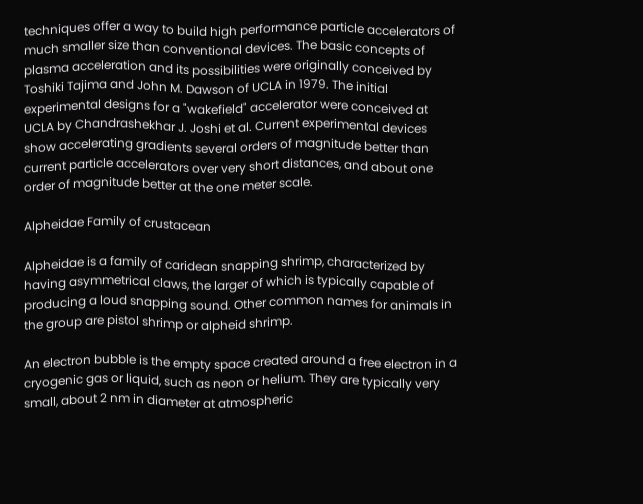techniques offer a way to build high performance particle accelerators of much smaller size than conventional devices. The basic concepts of plasma acceleration and its possibilities were originally conceived by Toshiki Tajima and John M. Dawson of UCLA in 1979. The initial experimental designs for a "wakefield" accelerator were conceived at UCLA by Chandrashekhar J. Joshi et al. Current experimental devices show accelerating gradients several orders of magnitude better than current particle accelerators over very short distances, and about one order of magnitude better at the one meter scale.

Alpheidae Family of crustacean

Alpheidae is a family of caridean snapping shrimp, characterized by having asymmetrical claws, the larger of which is typically capable of producing a loud snapping sound. Other common names for animals in the group are pistol shrimp or alpheid shrimp.

An electron bubble is the empty space created around a free electron in a cryogenic gas or liquid, such as neon or helium. They are typically very small, about 2 nm in diameter at atmospheric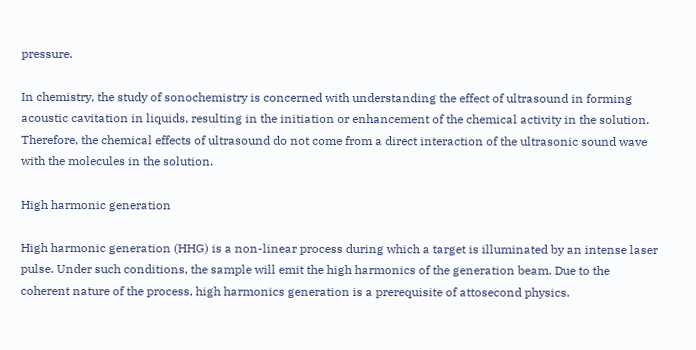pressure.

In chemistry, the study of sonochemistry is concerned with understanding the effect of ultrasound in forming acoustic cavitation in liquids, resulting in the initiation or enhancement of the chemical activity in the solution. Therefore, the chemical effects of ultrasound do not come from a direct interaction of the ultrasonic sound wave with the molecules in the solution.

High harmonic generation

High harmonic generation (HHG) is a non-linear process during which a target is illuminated by an intense laser pulse. Under such conditions, the sample will emit the high harmonics of the generation beam. Due to the coherent nature of the process, high harmonics generation is a prerequisite of attosecond physics.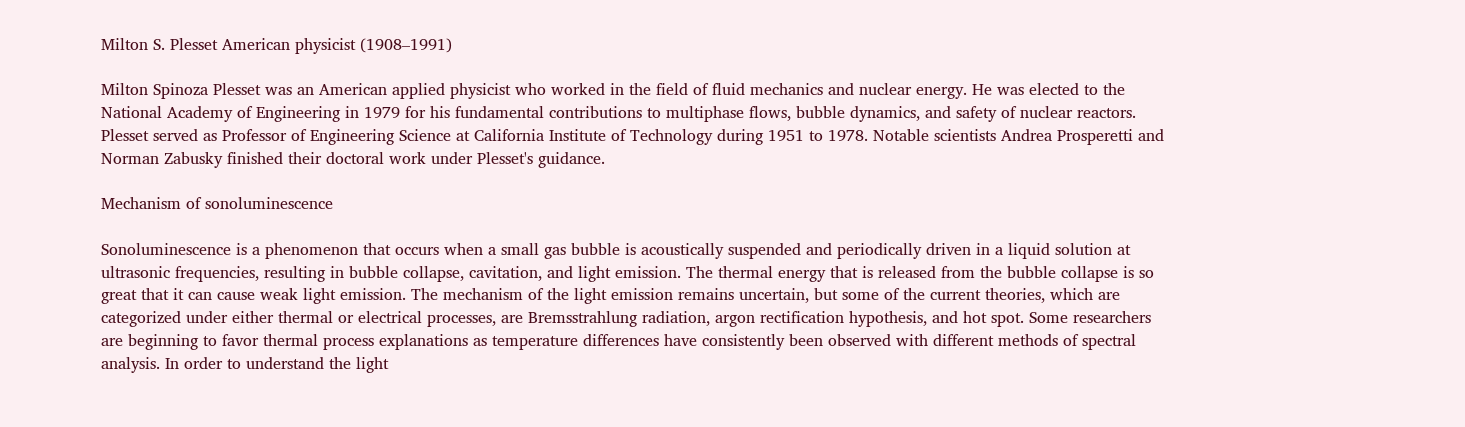Milton S. Plesset American physicist (1908–1991)

Milton Spinoza Plesset was an American applied physicist who worked in the field of fluid mechanics and nuclear energy. He was elected to the National Academy of Engineering in 1979 for his fundamental contributions to multiphase flows, bubble dynamics, and safety of nuclear reactors. Plesset served as Professor of Engineering Science at California Institute of Technology during 1951 to 1978. Notable scientists Andrea Prosperetti and Norman Zabusky finished their doctoral work under Plesset's guidance.

Mechanism of sonoluminescence

Sonoluminescence is a phenomenon that occurs when a small gas bubble is acoustically suspended and periodically driven in a liquid solution at ultrasonic frequencies, resulting in bubble collapse, cavitation, and light emission. The thermal energy that is released from the bubble collapse is so great that it can cause weak light emission. The mechanism of the light emission remains uncertain, but some of the current theories, which are categorized under either thermal or electrical processes, are Bremsstrahlung radiation, argon rectification hypothesis, and hot spot. Some researchers are beginning to favor thermal process explanations as temperature differences have consistently been observed with different methods of spectral analysis. In order to understand the light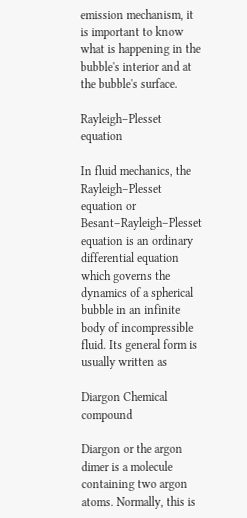emission mechanism, it is important to know what is happening in the bubble's interior and at the bubble's surface.

Rayleigh–Plesset equation

In fluid mechanics, the Rayleigh–Plesset equation or Besant–Rayleigh–Plesset equation is an ordinary differential equation which governs the dynamics of a spherical bubble in an infinite body of incompressible fluid. Its general form is usually written as

Diargon Chemical compound

Diargon or the argon dimer is a molecule containing two argon atoms. Normally, this is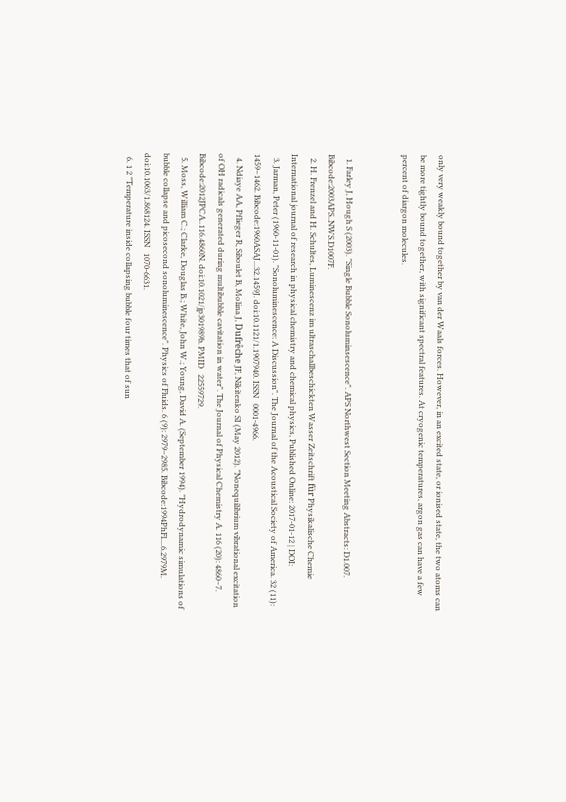only very weakly bound together by van der Waals forces. However, in an excited state, or ionised state, the two atoms can be more tightly bound together, with significant spectral features. At cryogenic temperatures, argon gas can have a few percent of diargon molecules.


  1. Farley J, Hough S (2003). "Single Bubble Sonoluminsescence". APS Northwest Section Meeting Abstracts: D1.007. Bibcode:2003APS..NWS.D1007F.
  2. H. Frenzel and H. Schultes, Luminescenz im ultraschallbeschickten Wasser Zeitschrift für Physikalische Chemie International journal of research in physical chemistry and chemical physics, Published Online: 2017-01-12 | DOI:
  3. Jarman, Peter (1960-11-01). "Sonoluminescence: A Discussion". The Journal of the Acoustical Society of America. 32 (11): 1459–1462. Bibcode:1960ASAJ...32.1459J. doi:10.1121/1.1907940. ISSN   0001-4966.
  4. Ndiaye AA, Pflieger R, Siboulet B, Molina J, Dufrêche JF, Nikitenko SI (May 2012). "Nonequilibrium vibrational excitation of OH radicals generated during multibubble cavitation in water". The Journal of Physical Chemistry A. 116 (20): 4860–7. Bibcode:2012JPCA..116.4860N. doi:10.1021/jp301989b. PMID   22559729.
  5. Moss, William C.; Clarke, Douglas B.; White, John W.; Young, David A. (September 1994). "Hydrodynamic simulations of bubble collapse and picosecond sonoluminescence". Physics of Fluids. 6 (9): 2979–2985. Bibcode:1994PhFl....6.2979M. doi:10.1063/1.868124. ISSN   1070-6631.
  6. 1 2 "Temperature inside collapsing bubble four times that of sun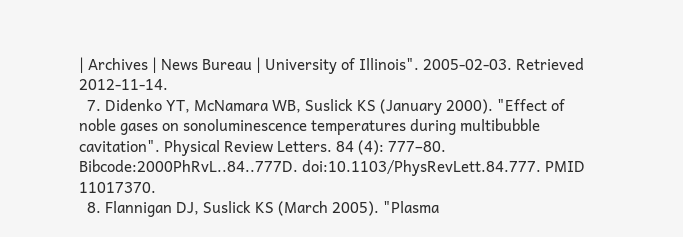| Archives | News Bureau | University of Illinois". 2005-02-03. Retrieved 2012-11-14.
  7. Didenko YT, McNamara WB, Suslick KS (January 2000). "Effect of noble gases on sonoluminescence temperatures during multibubble cavitation". Physical Review Letters. 84 (4): 777–80. Bibcode:2000PhRvL..84..777D. doi:10.1103/PhysRevLett.84.777. PMID   11017370.
  8. Flannigan DJ, Suslick KS (March 2005). "Plasma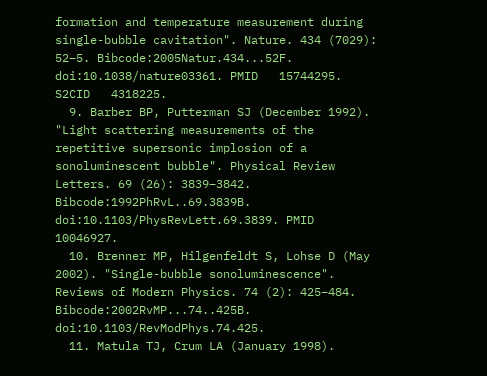formation and temperature measurement during single-bubble cavitation". Nature. 434 (7029): 52–5. Bibcode:2005Natur.434...52F. doi:10.1038/nature03361. PMID   15744295. S2CID   4318225.
  9. Barber BP, Putterman SJ (December 1992). "Light scattering measurements of the repetitive supersonic implosion of a sonoluminescent bubble". Physical Review Letters. 69 (26): 3839–3842. Bibcode:1992PhRvL..69.3839B. doi:10.1103/PhysRevLett.69.3839. PMID   10046927.
  10. Brenner MP, Hilgenfeldt S, Lohse D (May 2002). "Single-bubble sonoluminescence". Reviews of Modern Physics. 74 (2): 425–484. Bibcode:2002RvMP...74..425B. doi:10.1103/RevModPhys.74.425.
  11. Matula TJ, Crum LA (January 1998).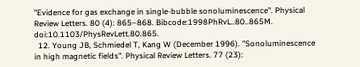"Evidence for gas exchange in single-bubble sonoluminescence". Physical Review Letters. 80 (4): 865–868. Bibcode:1998PhRvL..80..865M. doi:10.1103/PhysRevLett.80.865.
  12. Young JB, Schmiedel T, Kang W (December 1996). "Sonoluminescence in high magnetic fields". Physical Review Letters. 77 (23):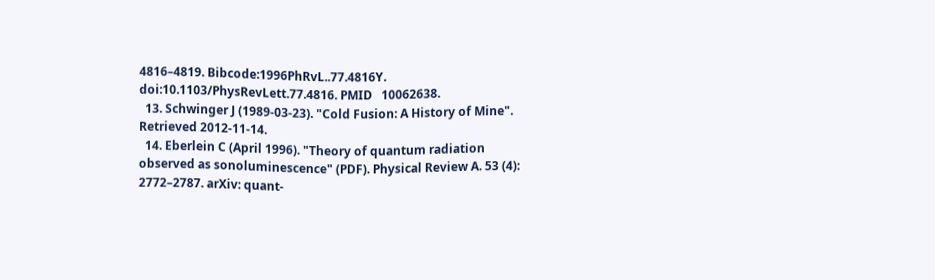4816–4819. Bibcode:1996PhRvL..77.4816Y. doi:10.1103/PhysRevLett.77.4816. PMID   10062638.
  13. Schwinger J (1989-03-23). "Cold Fusion: A History of Mine". Retrieved 2012-11-14.
  14. Eberlein C (April 1996). "Theory of quantum radiation observed as sonoluminescence" (PDF). Physical Review A. 53 (4): 2772–2787. arXiv: quant-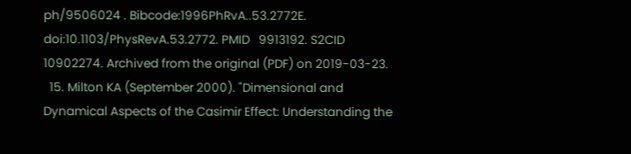ph/9506024 . Bibcode:1996PhRvA..53.2772E. doi:10.1103/PhysRevA.53.2772. PMID   9913192. S2CID   10902274. Archived from the original (PDF) on 2019-03-23.
  15. Milton KA (September 2000). "Dimensional and Dynamical Aspects of the Casimir Effect: Understanding the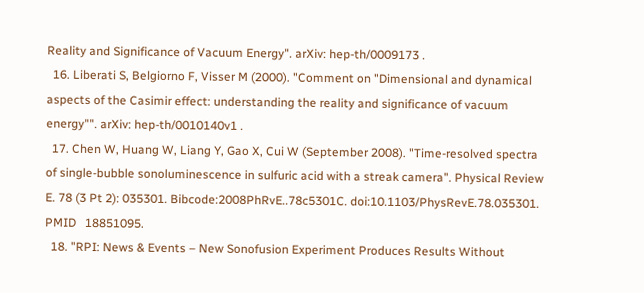Reality and Significance of Vacuum Energy". arXiv: hep-th/0009173 .
  16. Liberati S, Belgiorno F, Visser M (2000). "Comment on "Dimensional and dynamical aspects of the Casimir effect: understanding the reality and significance of vacuum energy"". arXiv: hep-th/0010140v1 .
  17. Chen W, Huang W, Liang Y, Gao X, Cui W (September 2008). "Time-resolved spectra of single-bubble sonoluminescence in sulfuric acid with a streak camera". Physical Review E. 78 (3 Pt 2): 035301. Bibcode:2008PhRvE..78c5301C. doi:10.1103/PhysRevE.78.035301. PMID   18851095.
  18. "RPI: News & Events – New Sonofusion Experiment Produces Results Without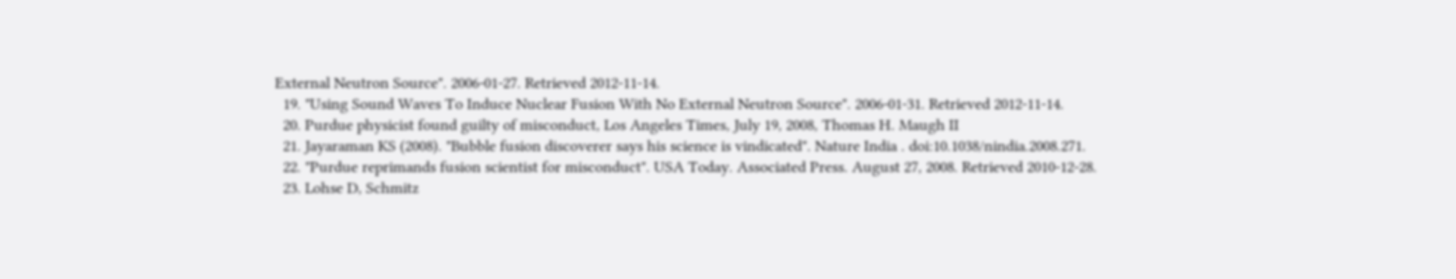External Neutron Source". 2006-01-27. Retrieved 2012-11-14.
  19. "Using Sound Waves To Induce Nuclear Fusion With No External Neutron Source". 2006-01-31. Retrieved 2012-11-14.
  20. Purdue physicist found guilty of misconduct, Los Angeles Times, July 19, 2008, Thomas H. Maugh II
  21. Jayaraman KS (2008). "Bubble fusion discoverer says his science is vindicated". Nature India . doi:10.1038/nindia.2008.271.
  22. "Purdue reprimands fusion scientist for misconduct". USA Today. Associated Press. August 27, 2008. Retrieved 2010-12-28.
  23. Lohse D, Schmitz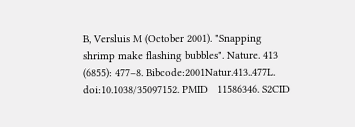B, Versluis M (October 2001). "Snapping shrimp make flashing bubbles". Nature. 413 (6855): 477–8. Bibcode:2001Natur.413..477L. doi:10.1038/35097152. PMID   11586346. S2CID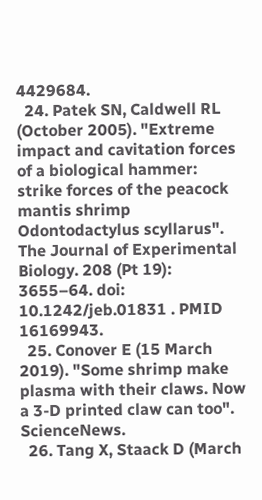4429684.
  24. Patek SN, Caldwell RL (October 2005). "Extreme impact and cavitation forces of a biological hammer: strike forces of the peacock mantis shrimp Odontodactylus scyllarus". The Journal of Experimental Biology. 208 (Pt 19): 3655–64. doi: 10.1242/jeb.01831 . PMID   16169943.
  25. Conover E (15 March 2019). "Some shrimp make plasma with their claws. Now a 3-D printed claw can too". ScienceNews.
  26. Tang X, Staack D (March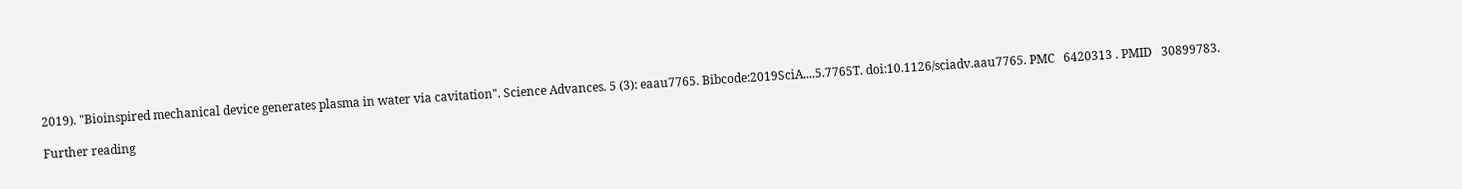2019). "Bioinspired mechanical device generates plasma in water via cavitation". Science Advances. 5 (3): eaau7765. Bibcode:2019SciA....5.7765T. doi:10.1126/sciadv.aau7765. PMC   6420313 . PMID   30899783.

Further reading